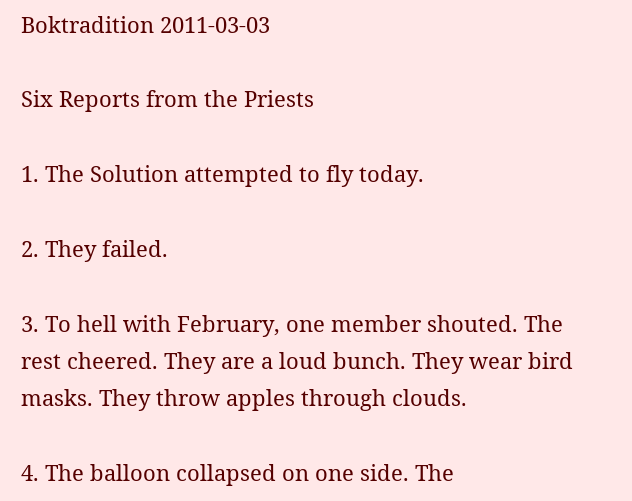Boktradition 2011-03-03

Six Reports from the Priests

1. The Solution attempted to fly today.

2. They failed.

3. To hell with February, one member shouted. The rest cheered. They are a loud bunch. They wear bird masks. They throw apples through clouds.

4. The balloon collapsed on one side. The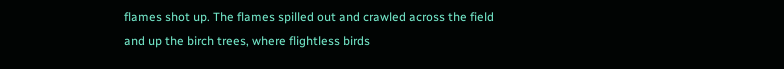flames shot up. The flames spilled out and crawled across the field and up the birch trees, where flightless birds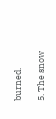burned.

5. The snow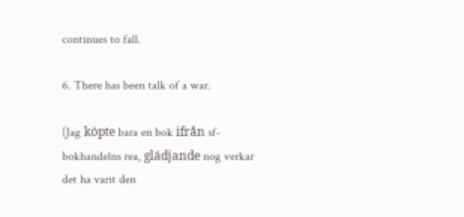continues to fall.

6. There has been talk of a war.

[Jag köpte bara en bok ifrån sf-bokhandelns rea, glädjande nog verkar det ha varit den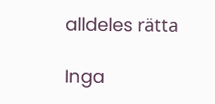alldeles rätta

Inga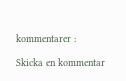kommentarer :

Skicka en kommentar